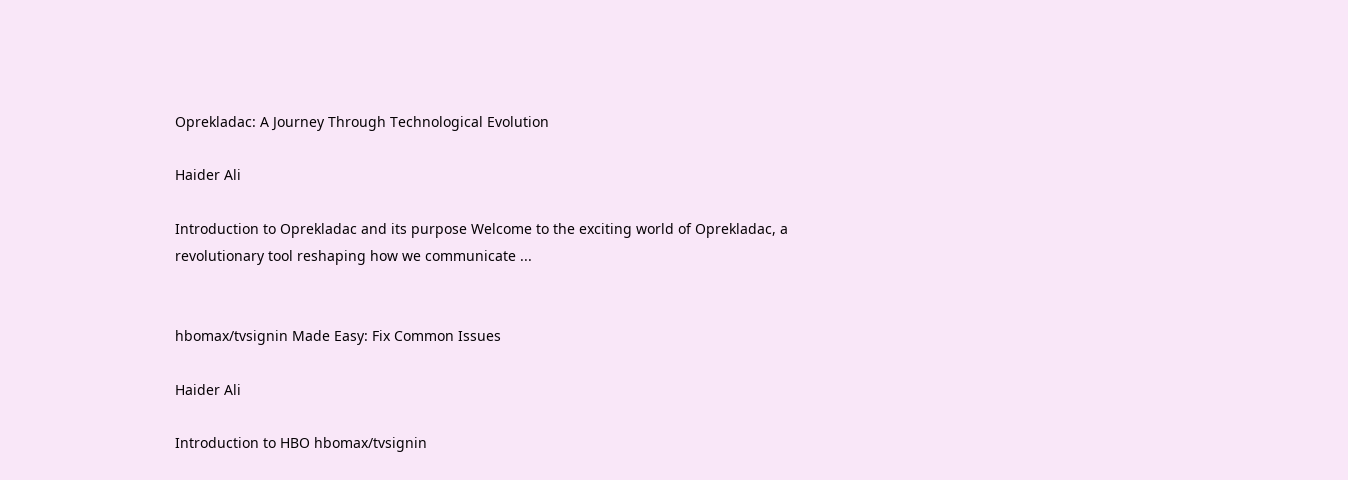Oprekladac: A Journey Through Technological Evolution

Haider Ali

Introduction to Oprekladac and its purpose Welcome to the exciting world of Oprekladac, a revolutionary tool reshaping how we communicate ...


hbomax/tvsignin Made Easy: Fix Common Issues

Haider Ali

Introduction to HBO hbomax/tvsignin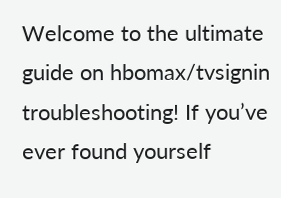Welcome to the ultimate guide on hbomax/tvsignin troubleshooting! If you’ve ever found yourself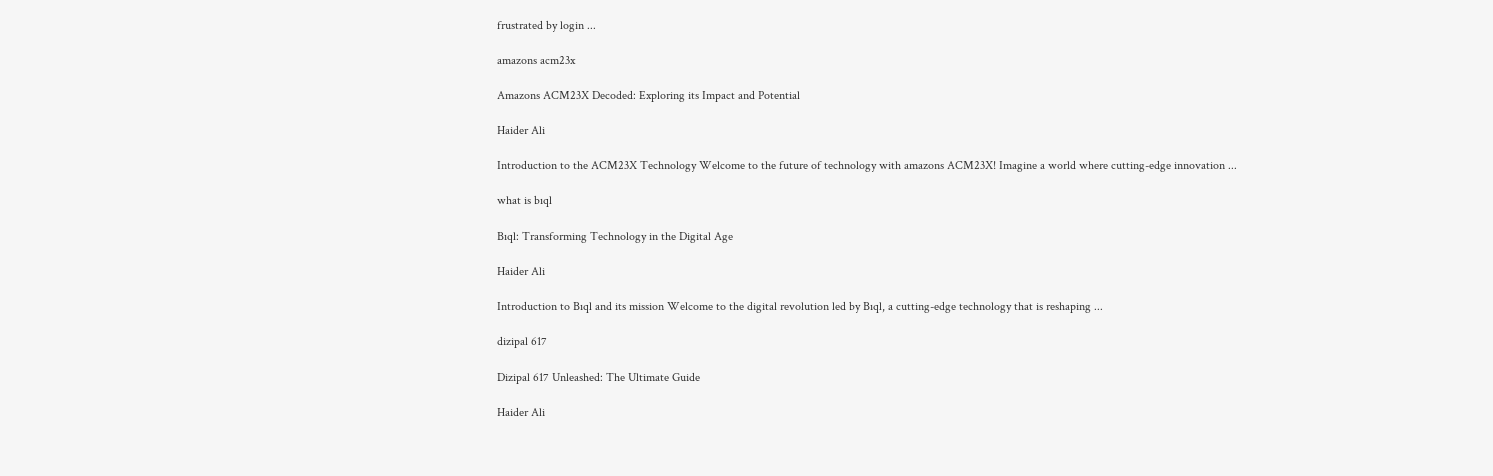frustrated by login ...

amazons acm23x

Amazons ACM23X Decoded: Exploring its Impact and Potential

Haider Ali

Introduction to the ACM23X Technology Welcome to the future of technology with amazons ACM23X! Imagine a world where cutting-edge innovation ...

what is bıql

Bıql: Transforming Technology in the Digital Age

Haider Ali

Introduction to Bıql and its mission Welcome to the digital revolution led by Bıql, a cutting-edge technology that is reshaping ...

dizipal 617

Dizipal 617 Unleashed: The Ultimate Guide

Haider Ali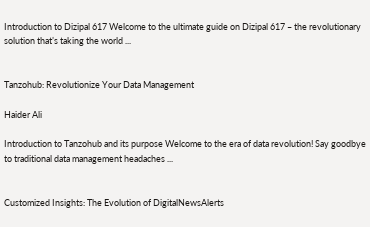Introduction to Dizipal 617 Welcome to the ultimate guide on Dizipal 617 – the revolutionary solution that’s taking the world ...


Tanzohub: Revolutionize Your Data Management

Haider Ali

Introduction to Tanzohub and its purpose Welcome to the era of data revolution! Say goodbye to traditional data management headaches ...


Customized Insights: The Evolution of DigitalNewsAlerts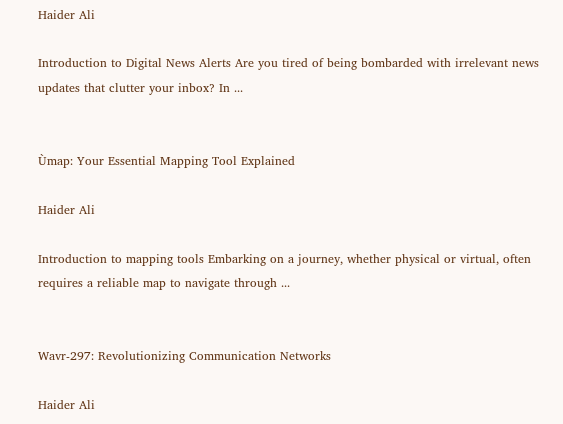Haider Ali

Introduction to Digital News Alerts Are you tired of being bombarded with irrelevant news updates that clutter your inbox? In ...


Ùmap: Your Essential Mapping Tool Explained

Haider Ali

Introduction to mapping tools Embarking on a journey, whether physical or virtual, often requires a reliable map to navigate through ...


Wavr-297: Revolutionizing Communication Networks

Haider Ali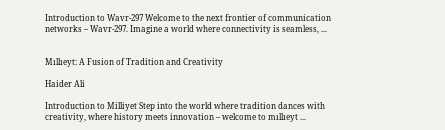Introduction to Wavr-297 Welcome to the next frontier of communication networks – Wavr-297. Imagine a world where connectivity is seamless, ...


Mıllıeyt: A Fusion of Tradition and Creativity

Haider Ali

Introduction to Milliyet Step into the world where tradition dances with creativity, where history meets innovation – welcome to mıllıeyt ...